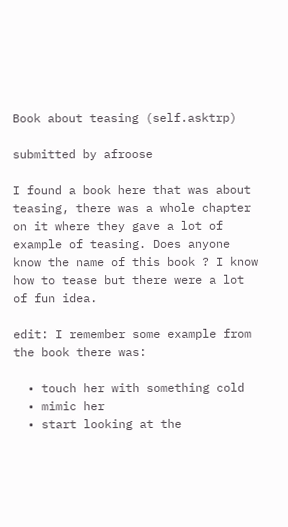Book about teasing (self.asktrp)

submitted by afroose

I found a book here that was about teasing, there was a whole chapter on it where they gave a lot of example of teasing. Does anyone know the name of this book ? I know how to tease but there were a lot of fun idea.

edit: I remember some example from the book there was:

  • touch her with something cold
  • mimic her
  • start looking at the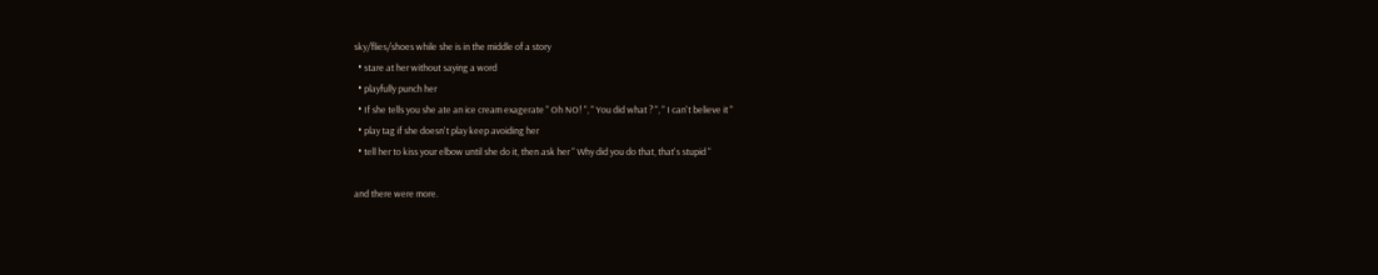sky/flies/shoes while she is in the middle of a story
  • stare at her without saying a word
  • playfully punch her
  • If she tells you she ate an ice cream exagerate " Oh NO! ", " You did what ? ", " I can't believe it "
  • play tag if she doesn't play keep avoiding her
  • tell her to kiss your elbow until she do it, then ask her " Why did you do that, that's stupid "

and there were more.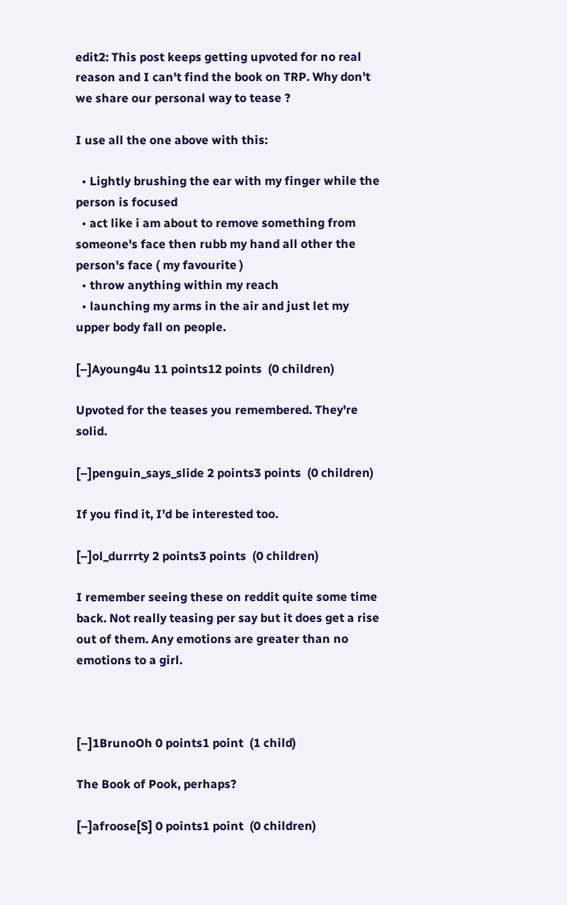edit2: This post keeps getting upvoted for no real reason and I can't find the book on TRP. Why don't we share our personal way to tease ?

I use all the one above with this:

  • Lightly brushing the ear with my finger while the person is focused
  • act like i am about to remove something from someone's face then rubb my hand all other the person's face ( my favourite )
  • throw anything within my reach
  • launching my arms in the air and just let my upper body fall on people.

[–]Ayoung4u 11 points12 points  (0 children)

Upvoted for the teases you remembered. They're solid.

[–]penguin_says_slide 2 points3 points  (0 children)

If you find it, I'd be interested too.

[–]ol_durrrty 2 points3 points  (0 children)

I remember seeing these on reddit quite some time back. Not really teasing per say but it does get a rise out of them. Any emotions are greater than no emotions to a girl.



[–]1BrunoOh 0 points1 point  (1 child)

The Book of Pook, perhaps?

[–]afroose[S] 0 points1 point  (0 children)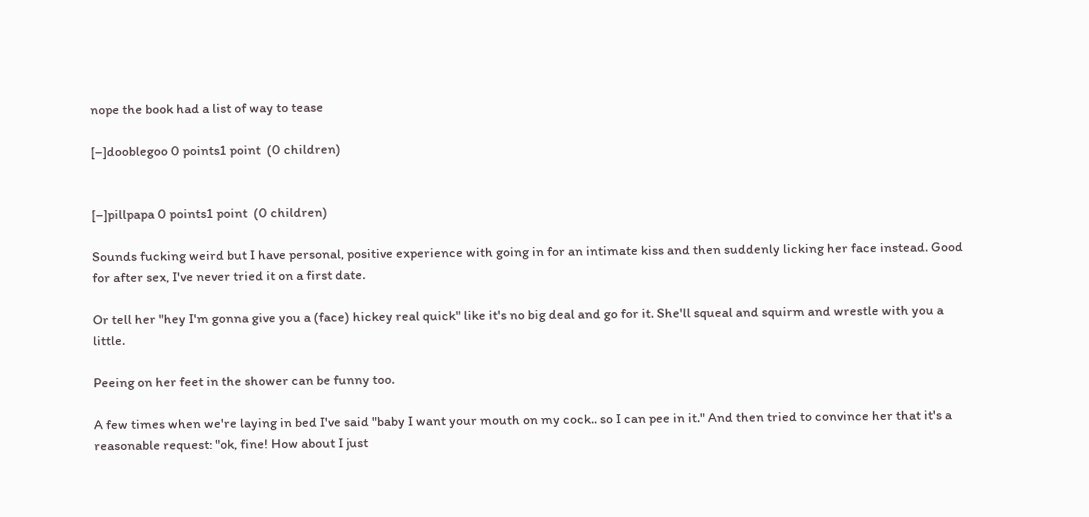nope the book had a list of way to tease

[–]dooblegoo 0 points1 point  (0 children)


[–]pillpapa 0 points1 point  (0 children)

Sounds fucking weird but I have personal, positive experience with going in for an intimate kiss and then suddenly licking her face instead. Good for after sex, I've never tried it on a first date.

Or tell her "hey I'm gonna give you a (face) hickey real quick" like it's no big deal and go for it. She'll squeal and squirm and wrestle with you a little.

Peeing on her feet in the shower can be funny too.

A few times when we're laying in bed I've said "baby I want your mouth on my cock.. so I can pee in it." And then tried to convince her that it's a reasonable request: "ok, fine! How about I just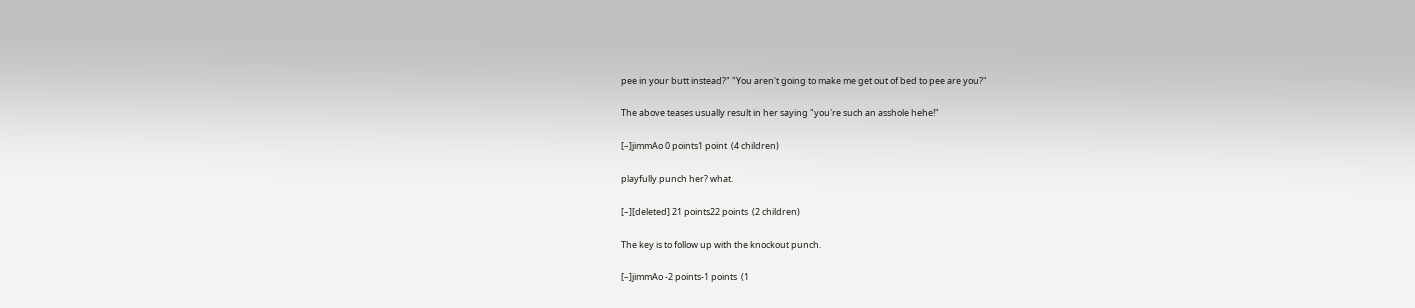pee in your butt instead?" "You aren't going to make me get out of bed to pee are you?"

The above teases usually result in her saying "you're such an asshole hehe!"

[–]jimmAo 0 points1 point  (4 children)

playfully punch her? what.

[–][deleted] 21 points22 points  (2 children)

The key is to follow up with the knockout punch.

[–]jimmAo -2 points-1 points  (1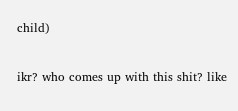child)

ikr? who comes up with this shit? like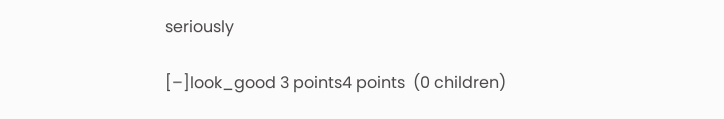seriously

[–]look_good 3 points4 points  (0 children)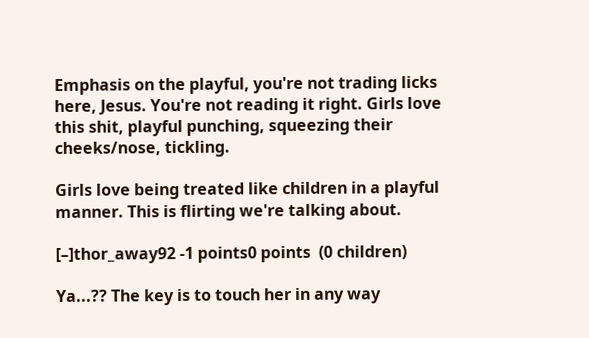Emphasis on the playful, you're not trading licks here, Jesus. You're not reading it right. Girls love this shit, playful punching, squeezing their cheeks/nose, tickling.

Girls love being treated like children in a playful manner. This is flirting we're talking about.

[–]thor_away92 -1 points0 points  (0 children)

Ya...?? The key is to touch her in any way